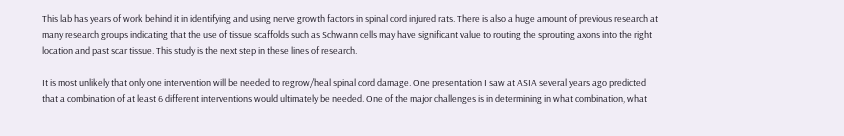This lab has years of work behind it in identifying and using nerve growth factors in spinal cord injured rats. There is also a huge amount of previous research at many research groups indicating that the use of tissue scaffolds such as Schwann cells may have significant value to routing the sprouting axons into the right location and past scar tissue. This study is the next step in these lines of research.

It is most unlikely that only one intervention will be needed to regrow/heal spinal cord damage. One presentation I saw at ASIA several years ago predicted that a combination of at least 6 different interventions would ultimately be needed. One of the major challenges is in determining in what combination, what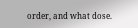order, and what dose.